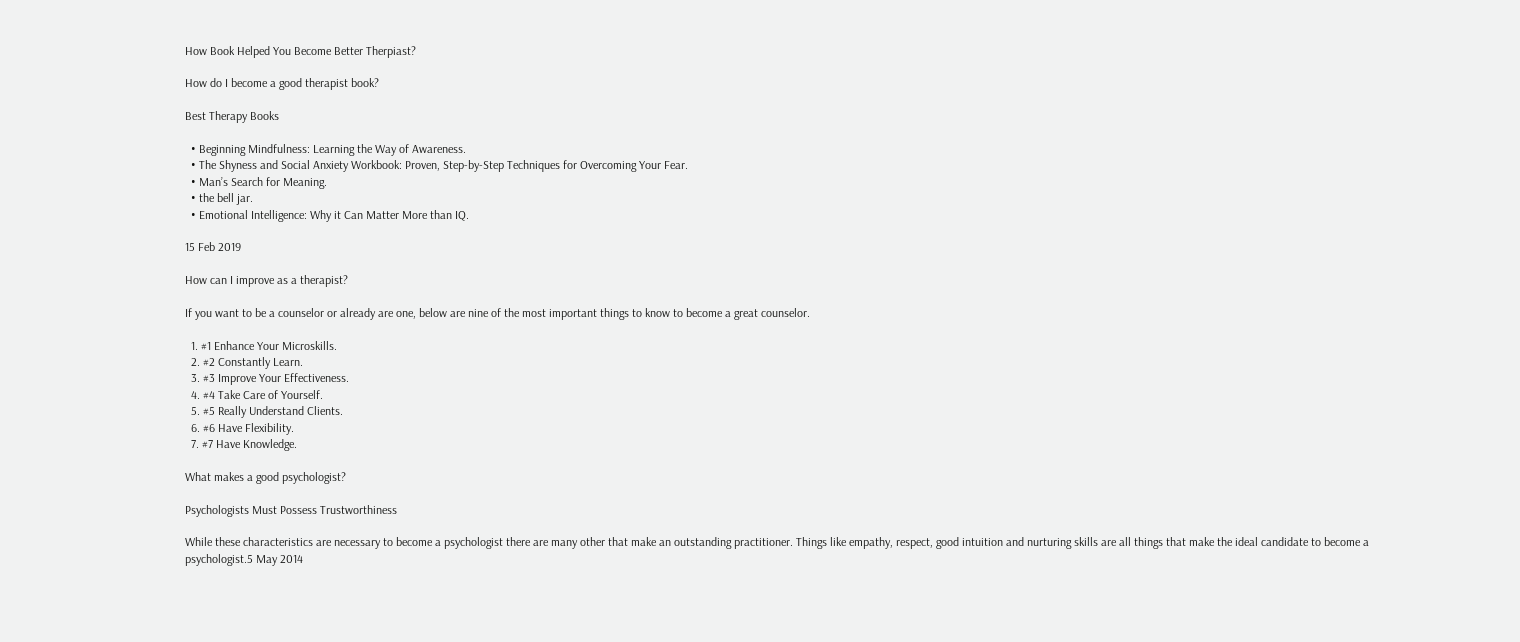How Book Helped You Become Better Therpiast?

How do I become a good therapist book?

Best Therapy Books

  • Beginning Mindfulness: Learning the Way of Awareness.
  • The Shyness and Social Anxiety Workbook: Proven, Step-by-Step Techniques for Overcoming Your Fear.
  • Man’s Search for Meaning.
  • the bell jar.
  • Emotional Intelligence: Why it Can Matter More than IQ.

15 Feb 2019

How can I improve as a therapist?

If you want to be a counselor or already are one, below are nine of the most important things to know to become a great counselor.

  1. #1 Enhance Your Microskills.
  2. #2 Constantly Learn.
  3. #3 Improve Your Effectiveness.
  4. #4 Take Care of Yourself.
  5. #5 Really Understand Clients.
  6. #6 Have Flexibility.
  7. #7 Have Knowledge.

What makes a good psychologist?

Psychologists Must Possess Trustworthiness

While these characteristics are necessary to become a psychologist there are many other that make an outstanding practitioner. Things like empathy, respect, good intuition and nurturing skills are all things that make the ideal candidate to become a psychologist.5 May 2014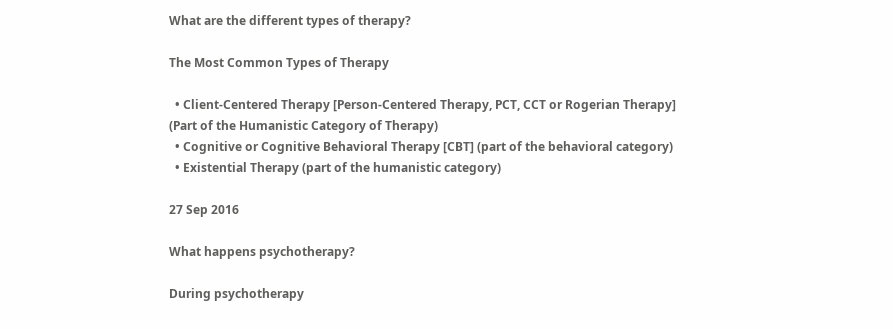What are the different types of therapy?

The Most Common Types of Therapy

  • Client-Centered Therapy [Person-Centered Therapy, PCT, CCT or Rogerian Therapy] (Part of the Humanistic Category of Therapy)
  • Cognitive or Cognitive Behavioral Therapy [CBT] (part of the behavioral category)
  • Existential Therapy (part of the humanistic category)

27 Sep 2016

What happens psychotherapy?

During psychotherapy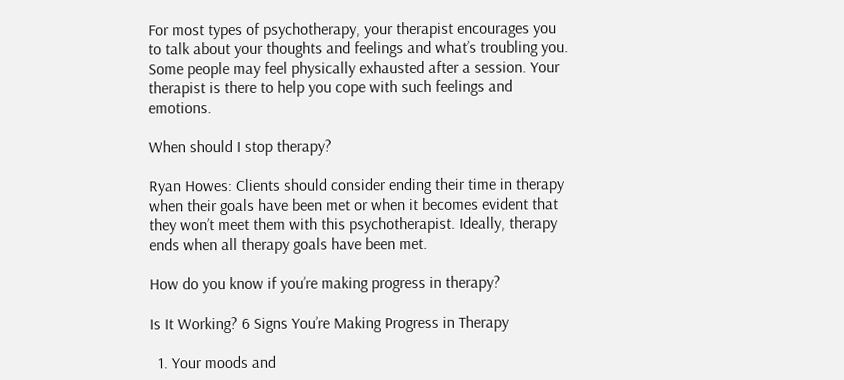For most types of psychotherapy, your therapist encourages you to talk about your thoughts and feelings and what’s troubling you. Some people may feel physically exhausted after a session. Your therapist is there to help you cope with such feelings and emotions.

When should I stop therapy?

Ryan Howes: Clients should consider ending their time in therapy when their goals have been met or when it becomes evident that they won’t meet them with this psychotherapist. Ideally, therapy ends when all therapy goals have been met.

How do you know if you’re making progress in therapy?

Is It Working? 6 Signs You’re Making Progress in Therapy

  1. Your moods and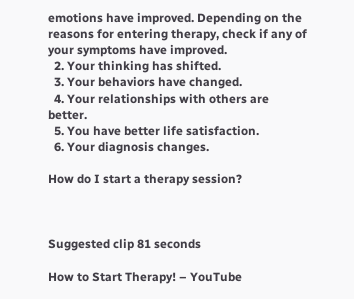emotions have improved. Depending on the reasons for entering therapy, check if any of your symptoms have improved.
  2. Your thinking has shifted.
  3. Your behaviors have changed.
  4. Your relationships with others are better.
  5. You have better life satisfaction.
  6. Your diagnosis changes.

How do I start a therapy session?



Suggested clip 81 seconds

How to Start Therapy! – YouTube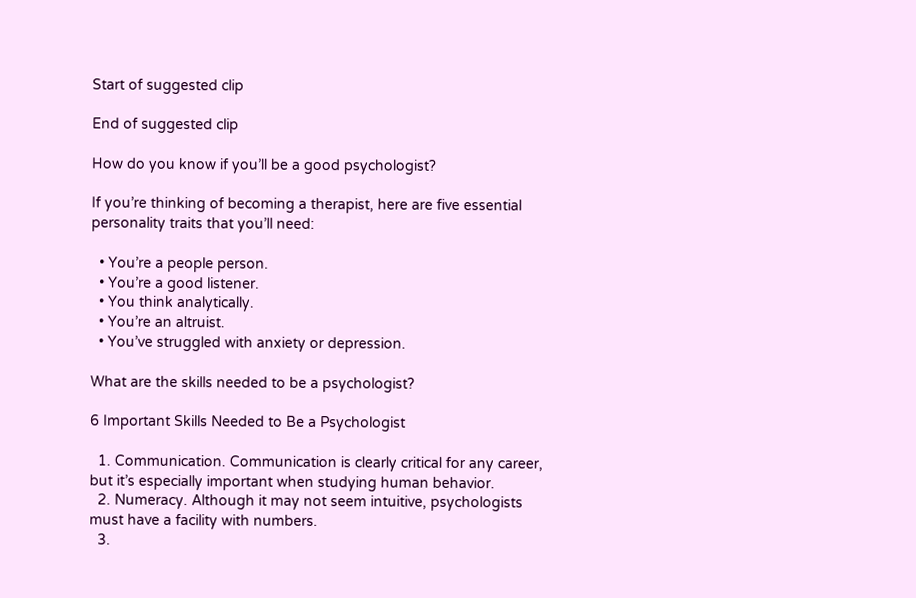Start of suggested clip

End of suggested clip

How do you know if you’ll be a good psychologist?

If you’re thinking of becoming a therapist, here are five essential personality traits that you’ll need:

  • You’re a people person.
  • You’re a good listener.
  • You think analytically.
  • You’re an altruist.
  • You’ve struggled with anxiety or depression.

What are the skills needed to be a psychologist?

6 Important Skills Needed to Be a Psychologist

  1. Communication. Communication is clearly critical for any career, but it’s especially important when studying human behavior.
  2. Numeracy. Although it may not seem intuitive, psychologists must have a facility with numbers.
  3.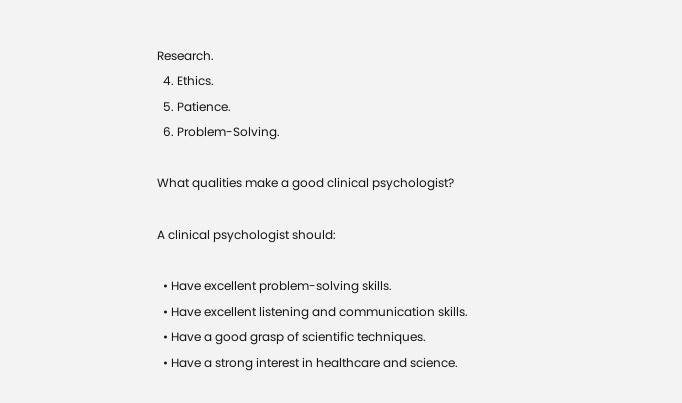Research.
  4. Ethics.
  5. Patience.
  6. Problem-Solving.

What qualities make a good clinical psychologist?

A clinical psychologist should:

  • Have excellent problem-solving skills.
  • Have excellent listening and communication skills.
  • Have a good grasp of scientific techniques.
  • Have a strong interest in healthcare and science.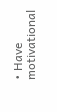• Have motivational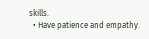skills.
  • Have patience and empathy.